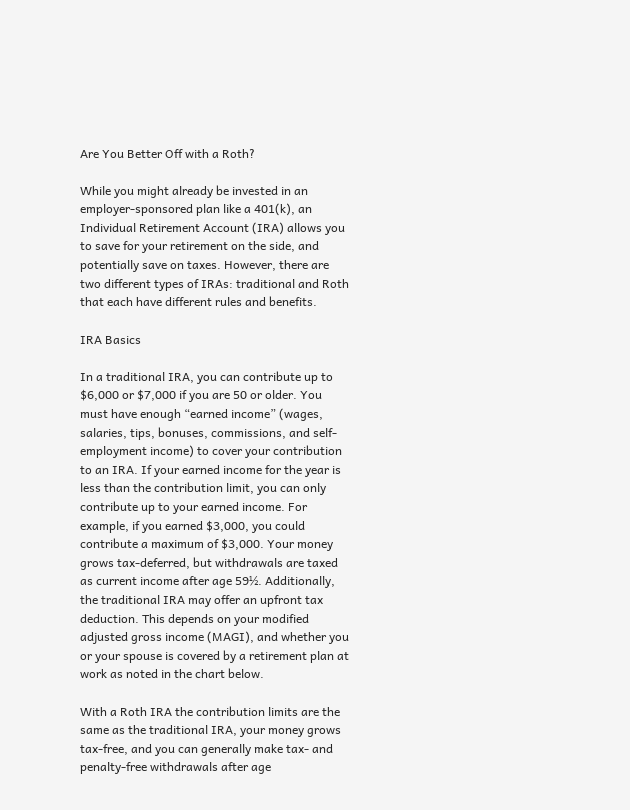Are You Better Off with a Roth?

While you might already be invested in an employer-sponsored plan like a 401(k), an Individual Retirement Account (IRA) allows you to save for your retirement on the side, and potentially save on taxes. However, there are two different types of IRAs: traditional and Roth that each have different rules and benefits.

IRA Basics

In a traditional IRA, you can contribute up to $6,000 or $7,000 if you are 50 or older. You must have enough “earned income” (wages, salaries, tips, bonuses, commissions, and self-employment income) to cover your contribution to an IRA. If your earned income for the year is less than the contribution limit, you can only contribute up to your earned income. For example, if you earned $3,000, you could contribute a maximum of $3,000. Your money grows tax-deferred, but withdrawals are taxed as current income after age 59½. Additionally, the traditional IRA may offer an upfront tax deduction. This depends on your modified adjusted gross income (MAGI), and whether you or your spouse is covered by a retirement plan at work as noted in the chart below.

With a Roth IRA the contribution limits are the same as the traditional IRA, your money grows tax-free, and you can generally make tax- and penalty-free withdrawals after age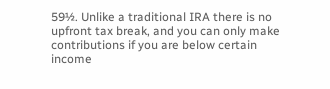59½. Unlike a traditional IRA there is no upfront tax break, and you can only make contributions if you are below certain income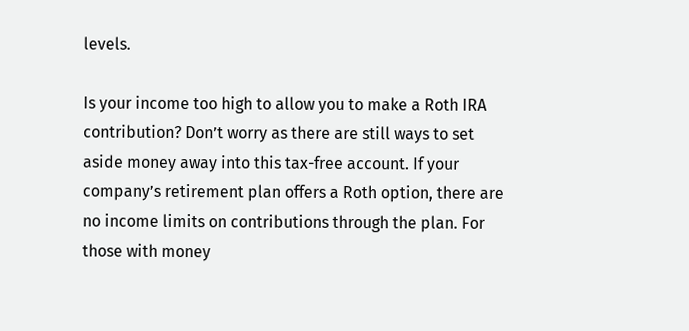levels.

Is your income too high to allow you to make a Roth IRA contribution? Don’t worry as there are still ways to set aside money away into this tax-free account. If your company’s retirement plan offers a Roth option, there are no income limits on contributions through the plan. For those with money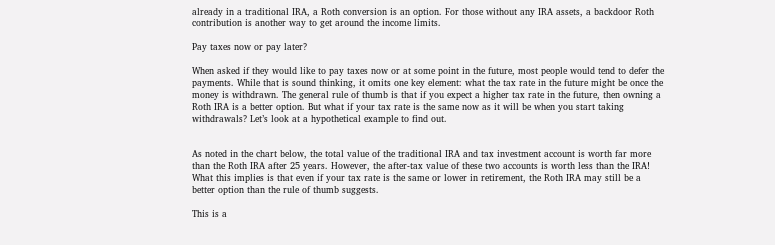already in a traditional IRA, a Roth conversion is an option. For those without any IRA assets, a backdoor Roth contribution is another way to get around the income limits.

Pay taxes now or pay later?

When asked if they would like to pay taxes now or at some point in the future, most people would tend to defer the payments. While that is sound thinking, it omits one key element: what the tax rate in the future might be once the money is withdrawn. The general rule of thumb is that if you expect a higher tax rate in the future, then owning a Roth IRA is a better option. But what if your tax rate is the same now as it will be when you start taking withdrawals? Let’s look at a hypothetical example to find out.


As noted in the chart below, the total value of the traditional IRA and tax investment account is worth far more than the Roth IRA after 25 years. However, the after-tax value of these two accounts is worth less than the IRA! What this implies is that even if your tax rate is the same or lower in retirement, the Roth IRA may still be a better option than the rule of thumb suggests.

This is a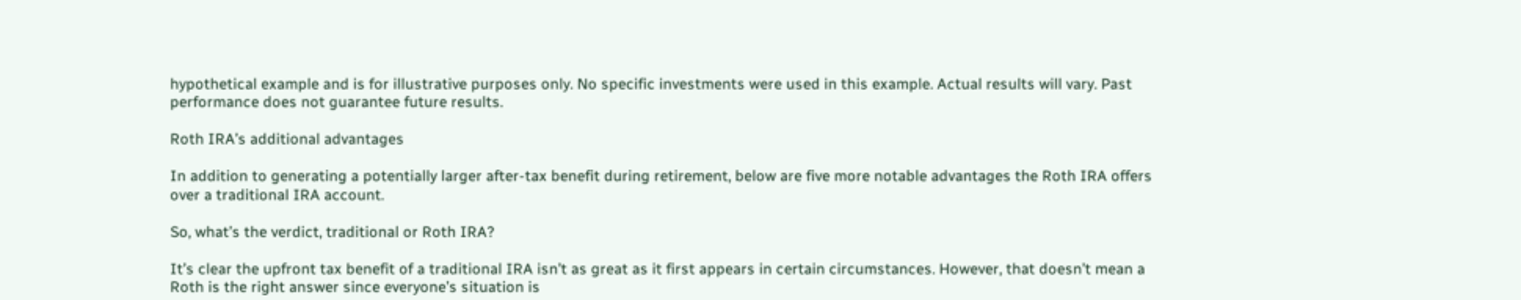hypothetical example and is for illustrative purposes only. No specific investments were used in this example. Actual results will vary. Past performance does not guarantee future results.

Roth IRA’s additional advantages

In addition to generating a potentially larger after-tax benefit during retirement, below are five more notable advantages the Roth IRA offers over a traditional IRA account.

So, what’s the verdict, traditional or Roth IRA?

It’s clear the upfront tax benefit of a traditional IRA isn’t as great as it first appears in certain circumstances. However, that doesn’t mean a Roth is the right answer since everyone’s situation is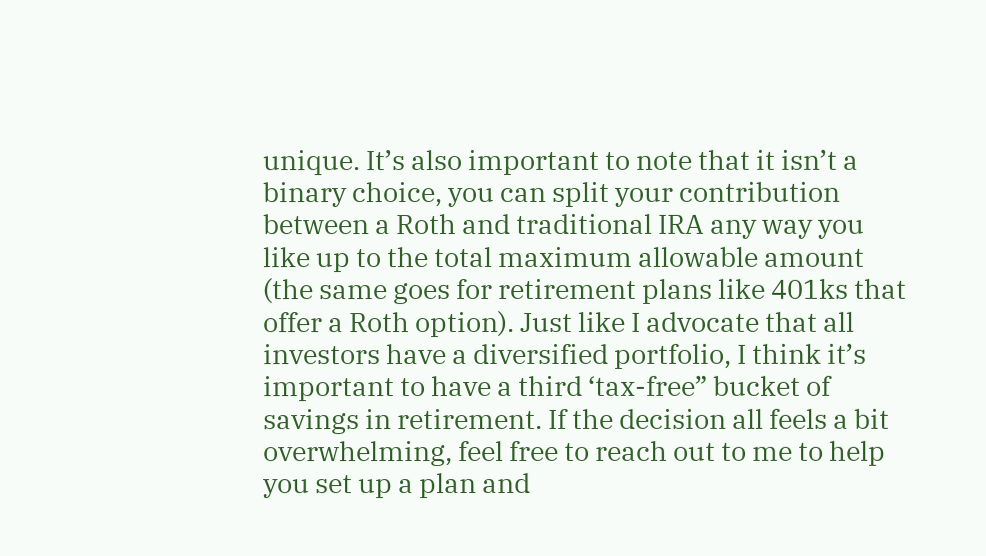unique. It’s also important to note that it isn’t a binary choice, you can split your contribution between a Roth and traditional IRA any way you like up to the total maximum allowable amount (the same goes for retirement plans like 401ks that offer a Roth option). Just like I advocate that all investors have a diversified portfolio, I think it’s important to have a third ‘tax-free” bucket of savings in retirement. If the decision all feels a bit overwhelming, feel free to reach out to me to help you set up a plan and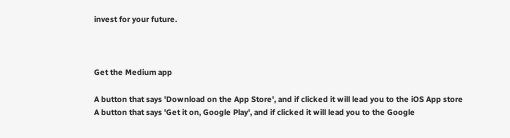invest for your future.



Get the Medium app

A button that says 'Download on the App Store', and if clicked it will lead you to the iOS App store
A button that says 'Get it on, Google Play', and if clicked it will lead you to the Google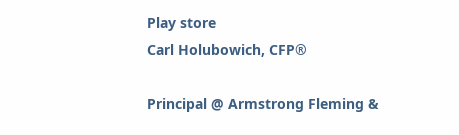Play store
Carl Holubowich, CFP®

Principal @ Armstrong Fleming &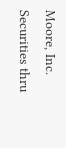Moore, Inc. Securities thru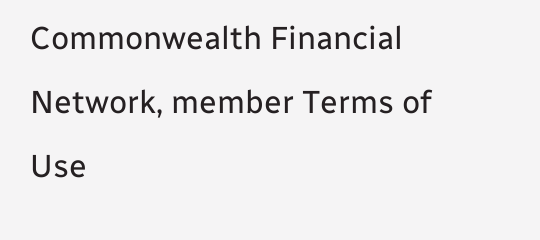Commonwealth Financial Network, member Terms of Use